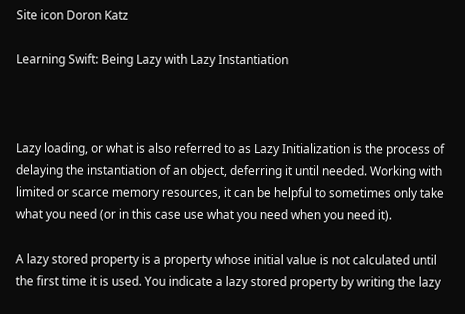Site icon Doron Katz

Learning Swift: Being Lazy with Lazy Instantiation



Lazy loading, or what is also referred to as Lazy Initialization is the process of delaying the instantiation of an object, deferring it until needed. Working with limited or scarce memory resources, it can be helpful to sometimes only take what you need (or in this case use what you need when you need it).

A lazy stored property is a property whose initial value is not calculated until the first time it is used. You indicate a lazy stored property by writing the lazy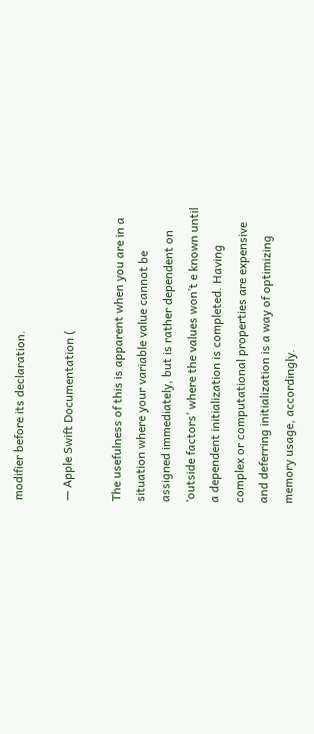modifier before its declaration.

— Apple Swift Documentation (

The usefulness of this is apparent when you are in a situation where your variable value cannot be assigned immediately, but is rather dependent on ‘outside factors’ where the values won’t e known until a dependent initialization is completed. Having complex or computational properties are expensive and deferring initialization is a way of optimizing memory usage, accordingly.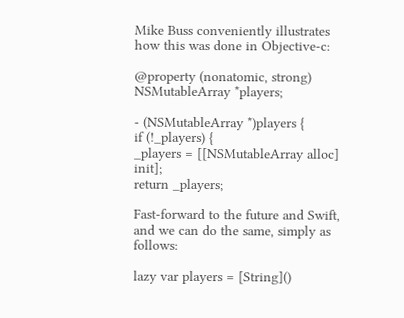Mike Buss conveniently illustrates how this was done in Objective-c:

@property (nonatomic, strong) NSMutableArray *players;

- (NSMutableArray *)players {
if (!_players) {
_players = [[NSMutableArray alloc] init];
return _players;

Fast-forward to the future and Swift, and we can do the same, simply as follows:

lazy var players = [String]()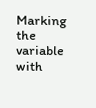Marking the variable with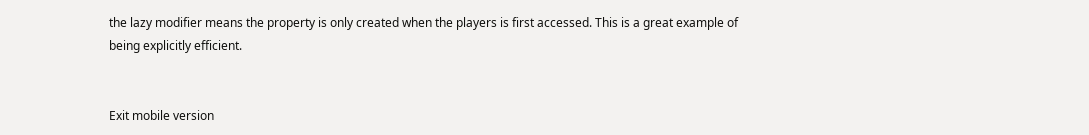the lazy modifier means the property is only created when the players is first accessed. This is a great example of being explicitly efficient.


Exit mobile version